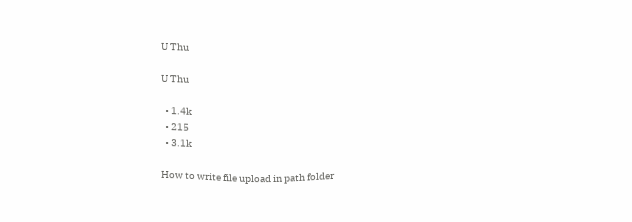U Thu

U Thu

  • 1.4k
  • 215
  • 3.1k

How to write file upload in path folder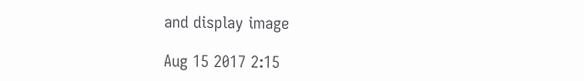and display image

Aug 15 2017 2:15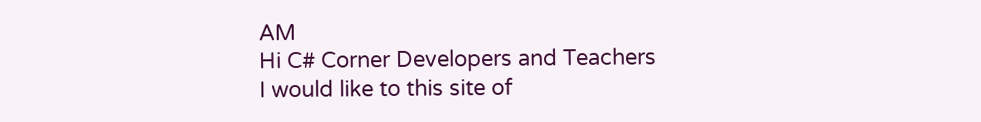AM
Hi C# Corner Developers and Teachers
I would like to this site of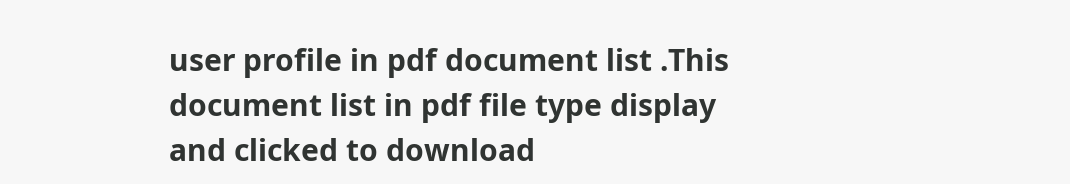user profile in pdf document list .This document list in pdf file type display and clicked to download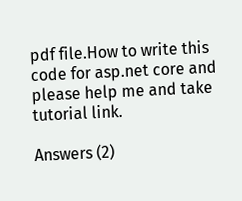pdf file.How to write this code for asp.net core and please help me and take tutorial link.

Answers (2)